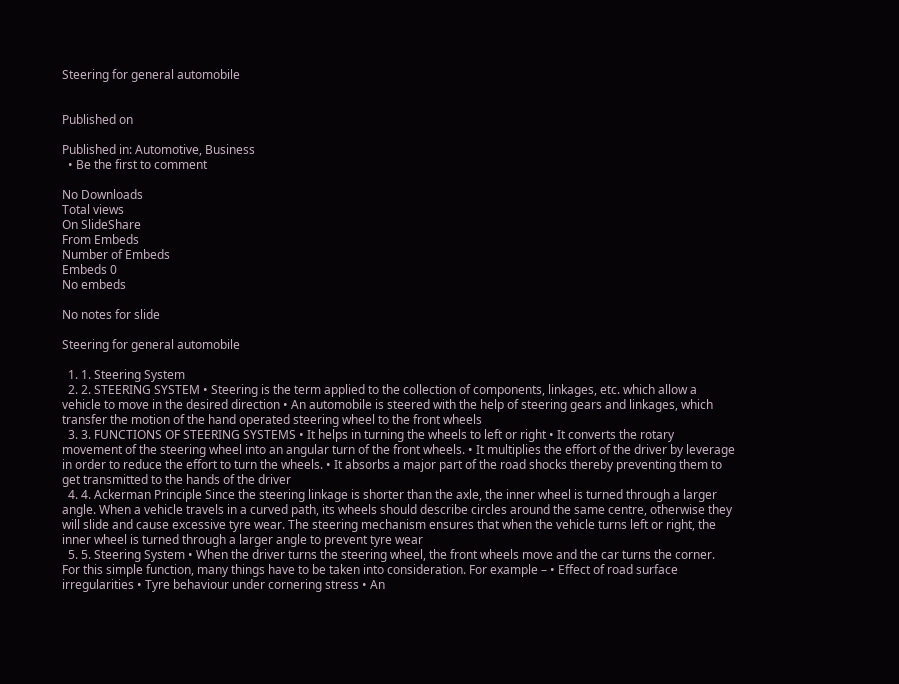Steering for general automobile


Published on

Published in: Automotive, Business
  • Be the first to comment

No Downloads
Total views
On SlideShare
From Embeds
Number of Embeds
Embeds 0
No embeds

No notes for slide

Steering for general automobile

  1. 1. Steering System
  2. 2. STEERING SYSTEM • Steering is the term applied to the collection of components, linkages, etc. which allow a vehicle to move in the desired direction • An automobile is steered with the help of steering gears and linkages, which transfer the motion of the hand operated steering wheel to the front wheels
  3. 3. FUNCTIONS OF STEERING SYSTEMS • It helps in turning the wheels to left or right • It converts the rotary movement of the steering wheel into an angular turn of the front wheels. • It multiplies the effort of the driver by leverage in order to reduce the effort to turn the wheels. • It absorbs a major part of the road shocks thereby preventing them to get transmitted to the hands of the driver
  4. 4. Ackerman Principle Since the steering linkage is shorter than the axle, the inner wheel is turned through a larger angle. When a vehicle travels in a curved path, its wheels should describe circles around the same centre, otherwise they will slide and cause excessive tyre wear. The steering mechanism ensures that when the vehicle turns left or right, the inner wheel is turned through a larger angle to prevent tyre wear
  5. 5. Steering System • When the driver turns the steering wheel, the front wheels move and the car turns the corner. For this simple function, many things have to be taken into consideration. For example – • Effect of road surface irregularities • Tyre behaviour under cornering stress • An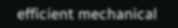efficient mechanical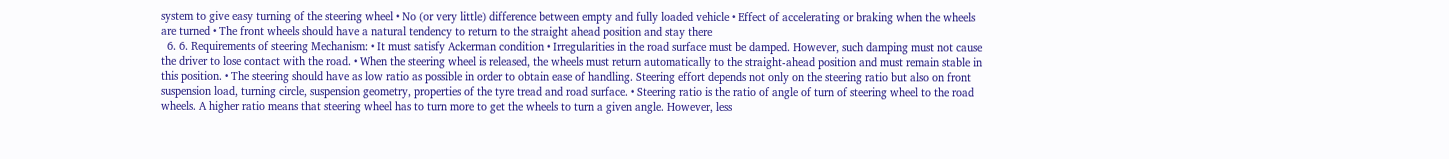system to give easy turning of the steering wheel • No (or very little) difference between empty and fully loaded vehicle • Effect of accelerating or braking when the wheels are turned • The front wheels should have a natural tendency to return to the straight ahead position and stay there
  6. 6. Requirements of steering Mechanism: • It must satisfy Ackerman condition • Irregularities in the road surface must be damped. However, such damping must not cause the driver to lose contact with the road. • When the steering wheel is released, the wheels must return automatically to the straight-ahead position and must remain stable in this position. • The steering should have as low ratio as possible in order to obtain ease of handling. Steering effort depends not only on the steering ratio but also on front suspension load, turning circle, suspension geometry, properties of the tyre tread and road surface. • Steering ratio is the ratio of angle of turn of steering wheel to the road wheels. A higher ratio means that steering wheel has to turn more to get the wheels to turn a given angle. However, less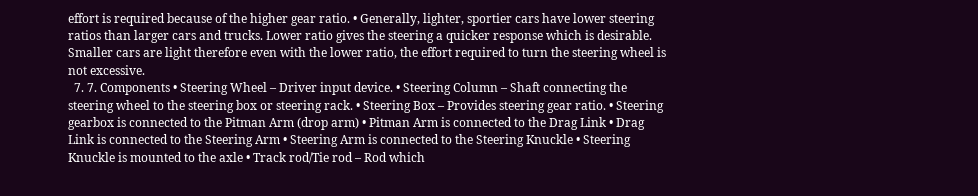effort is required because of the higher gear ratio. • Generally, lighter, sportier cars have lower steering ratios than larger cars and trucks. Lower ratio gives the steering a quicker response which is desirable. Smaller cars are light therefore even with the lower ratio, the effort required to turn the steering wheel is not excessive.
  7. 7. Components • Steering Wheel – Driver input device. • Steering Column – Shaft connecting the steering wheel to the steering box or steering rack. • Steering Box – Provides steering gear ratio. • Steering gearbox is connected to the Pitman Arm (drop arm) • Pitman Arm is connected to the Drag Link • Drag Link is connected to the Steering Arm • Steering Arm is connected to the Steering Knuckle • Steering Knuckle is mounted to the axle • Track rod/Tie rod – Rod which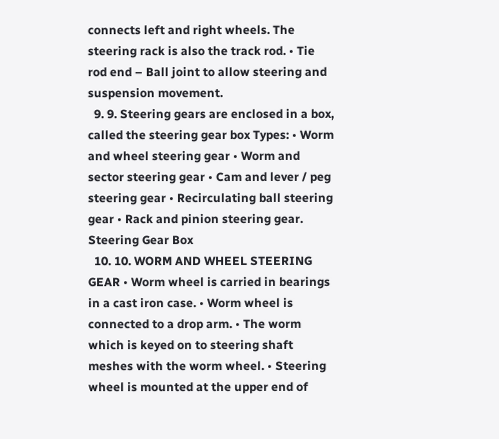connects left and right wheels. The steering rack is also the track rod. • Tie rod end – Ball joint to allow steering and suspension movement.
  9. 9. Steering gears are enclosed in a box, called the steering gear box Types: • Worm and wheel steering gear • Worm and sector steering gear • Cam and lever / peg steering gear • Recirculating ball steering gear • Rack and pinion steering gear. Steering Gear Box
  10. 10. WORM AND WHEEL STEERING GEAR • Worm wheel is carried in bearings in a cast iron case. • Worm wheel is connected to a drop arm. • The worm which is keyed on to steering shaft meshes with the worm wheel. • Steering wheel is mounted at the upper end of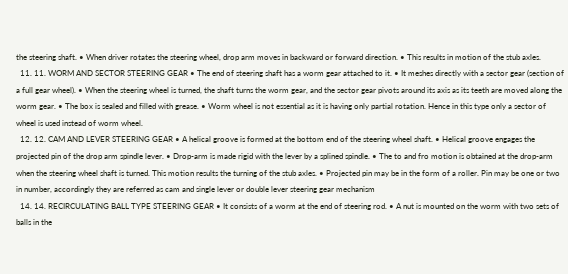the steering shaft. • When driver rotates the steering wheel, drop arm moves in backward or forward direction. • This results in motion of the stub axles.
  11. 11. WORM AND SECTOR STEERING GEAR • The end of steering shaft has a worm gear attached to it. • It meshes directly with a sector gear (section of a full gear wheel). • When the steering wheel is turned, the shaft turns the worm gear, and the sector gear pivots around its axis as its teeth are moved along the worm gear. • The box is sealed and filled with grease. • Worm wheel is not essential as it is having only partial rotation. Hence in this type only a sector of wheel is used instead of worm wheel.
  12. 12. CAM AND LEVER STEERING GEAR • A helical groove is formed at the bottom end of the steering wheel shaft. • Helical groove engages the projected pin of the drop arm spindle lever. • Drop-arm is made rigid with the lever by a splined spindle. • The to and fro motion is obtained at the drop-arm when the steering wheel shaft is turned. This motion results the turning of the stub axles. • Projected pin may be in the form of a roller. Pin may be one or two in number, accordingly they are referred as cam and single lever or double lever steering gear mechanism
  14. 14. RECIRCULATING BALL TYPE STEERING GEAR • It consists of a worm at the end of steering rod. • A nut is mounted on the worm with two sets of balls in the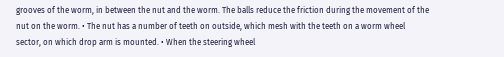grooves of the worm, in between the nut and the worm. The balls reduce the friction during the movement of the nut on the worm. • The nut has a number of teeth on outside, which mesh with the teeth on a worm wheel sector, on which drop arm is mounted. • When the steering wheel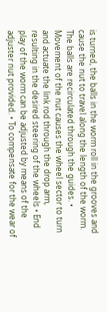is turned, the balls in the worm roll in the grooves and cause the nut to travel along the length of the worm. The balls are recirculated through the guides. • Movement of the nut causes the wheel sector to turn and actuate the link rod through the drop arm, resulting in the desired steering of the wheels • End play of the worm can be adjusted by means of the adjuster nut provided. • To compensate for the wear of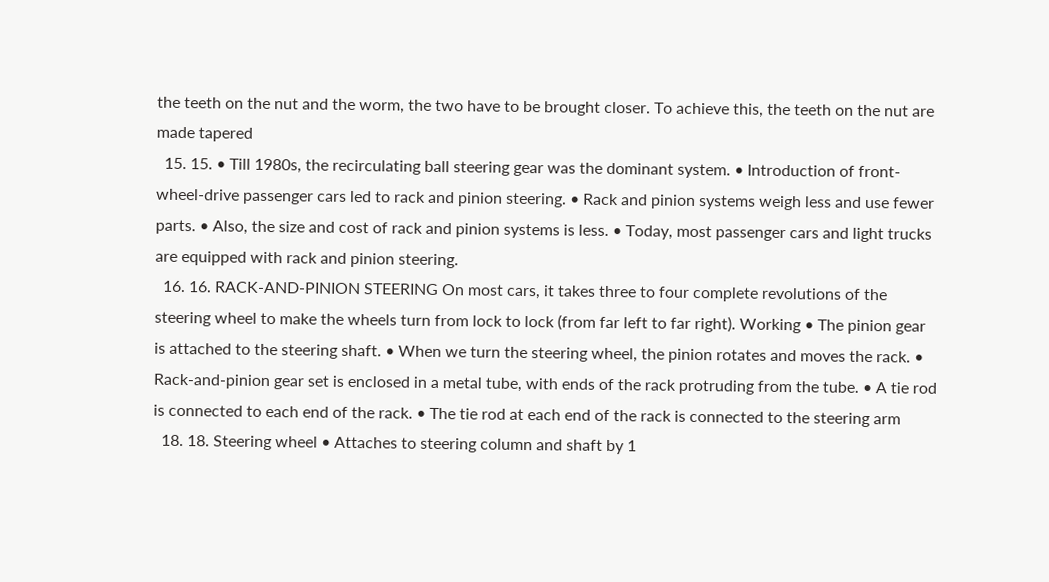the teeth on the nut and the worm, the two have to be brought closer. To achieve this, the teeth on the nut are made tapered
  15. 15. • Till 1980s, the recirculating ball steering gear was the dominant system. • Introduction of front-wheel-drive passenger cars led to rack and pinion steering. • Rack and pinion systems weigh less and use fewer parts. • Also, the size and cost of rack and pinion systems is less. • Today, most passenger cars and light trucks are equipped with rack and pinion steering.
  16. 16. RACK-AND-PINION STEERING On most cars, it takes three to four complete revolutions of the steering wheel to make the wheels turn from lock to lock (from far left to far right). Working • The pinion gear is attached to the steering shaft. • When we turn the steering wheel, the pinion rotates and moves the rack. • Rack-and-pinion gear set is enclosed in a metal tube, with ends of the rack protruding from the tube. • A tie rod is connected to each end of the rack. • The tie rod at each end of the rack is connected to the steering arm
  18. 18. Steering wheel • Attaches to steering column and shaft by 1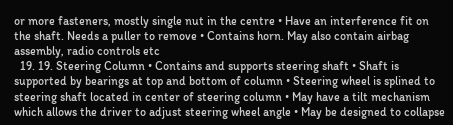or more fasteners, mostly single nut in the centre • Have an interference fit on the shaft. Needs a puller to remove • Contains horn. May also contain airbag assembly, radio controls etc
  19. 19. Steering Column • Contains and supports steering shaft • Shaft is supported by bearings at top and bottom of column • Steering wheel is splined to steering shaft located in center of steering column • May have a tilt mechanism which allows the driver to adjust steering wheel angle • May be designed to collapse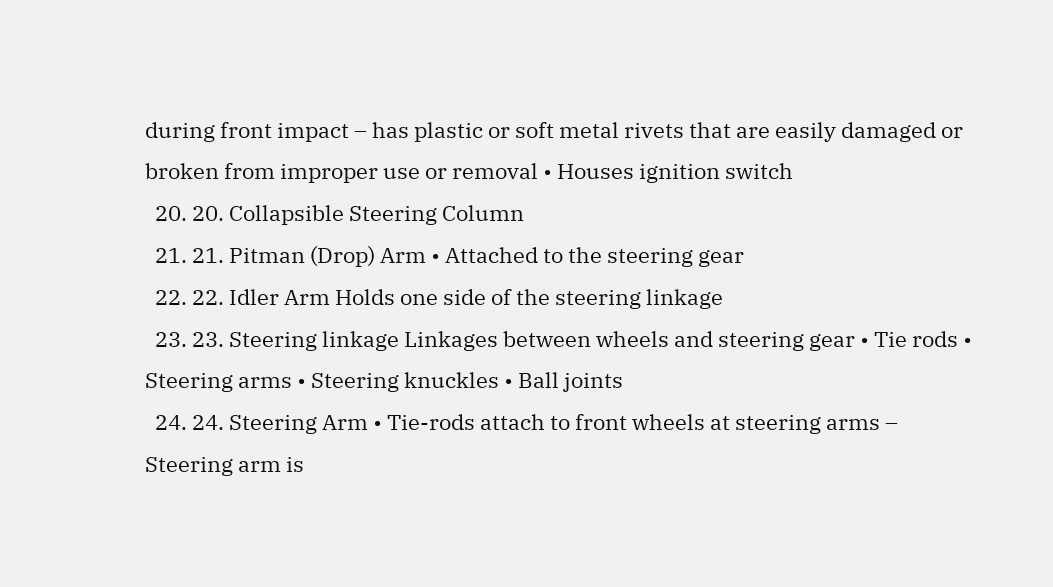during front impact – has plastic or soft metal rivets that are easily damaged or broken from improper use or removal • Houses ignition switch
  20. 20. Collapsible Steering Column
  21. 21. Pitman (Drop) Arm • Attached to the steering gear
  22. 22. Idler Arm Holds one side of the steering linkage
  23. 23. Steering linkage Linkages between wheels and steering gear • Tie rods • Steering arms • Steering knuckles • Ball joints
  24. 24. Steering Arm • Tie-rods attach to front wheels at steering arms – Steering arm is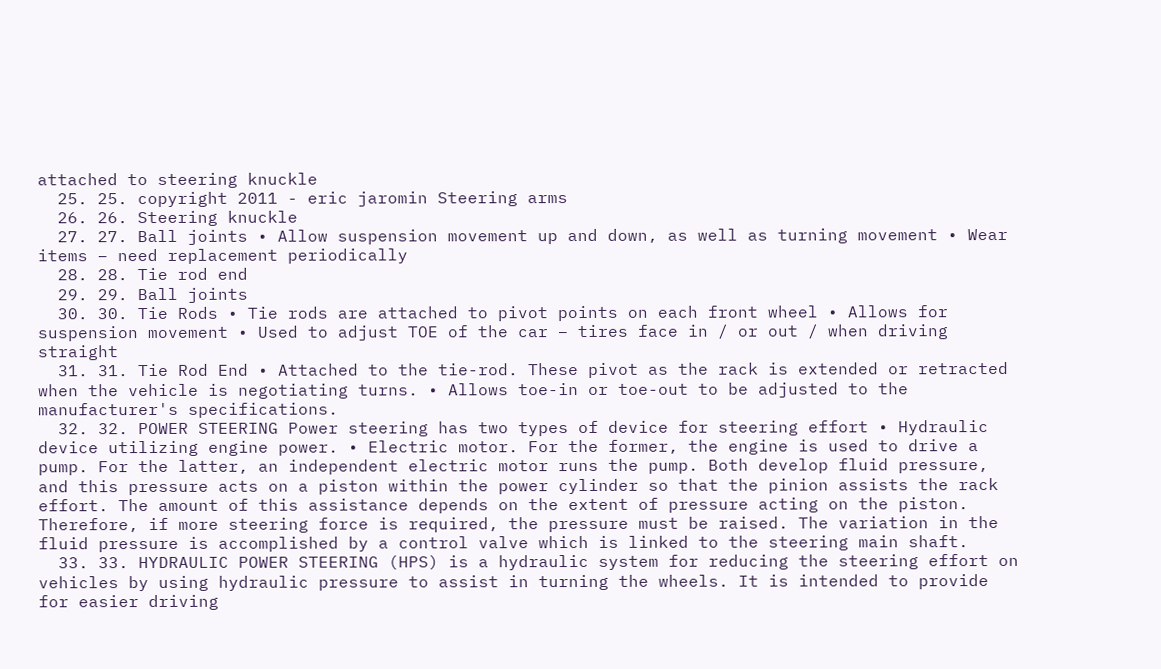attached to steering knuckle
  25. 25. copyright 2011 - eric jaromin Steering arms
  26. 26. Steering knuckle
  27. 27. Ball joints • Allow suspension movement up and down, as well as turning movement • Wear items – need replacement periodically
  28. 28. Tie rod end
  29. 29. Ball joints
  30. 30. Tie Rods • Tie rods are attached to pivot points on each front wheel • Allows for suspension movement • Used to adjust TOE of the car – tires face in / or out / when driving straight
  31. 31. Tie Rod End • Attached to the tie-rod. These pivot as the rack is extended or retracted when the vehicle is negotiating turns. • Allows toe-in or toe-out to be adjusted to the manufacturer's specifications.
  32. 32. POWER STEERING Power steering has two types of device for steering effort • Hydraulic device utilizing engine power. • Electric motor. For the former, the engine is used to drive a pump. For the latter, an independent electric motor runs the pump. Both develop fluid pressure, and this pressure acts on a piston within the power cylinder so that the pinion assists the rack effort. The amount of this assistance depends on the extent of pressure acting on the piston. Therefore, if more steering force is required, the pressure must be raised. The variation in the fluid pressure is accomplished by a control valve which is linked to the steering main shaft.
  33. 33. HYDRAULIC POWER STEERING (HPS) is a hydraulic system for reducing the steering effort on vehicles by using hydraulic pressure to assist in turning the wheels. It is intended to provide for easier driving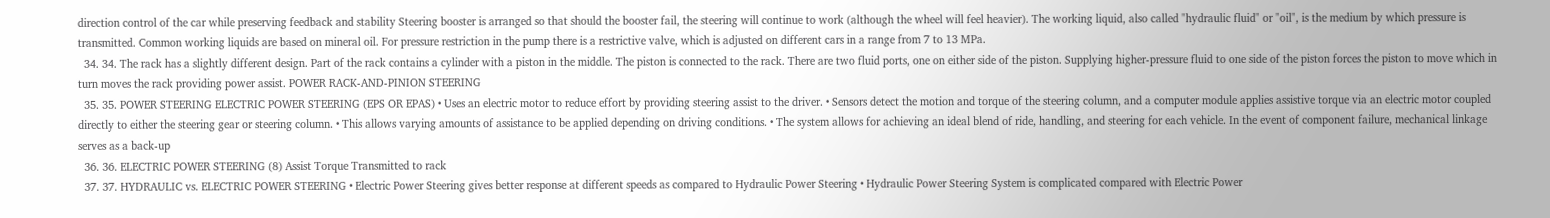direction control of the car while preserving feedback and stability Steering booster is arranged so that should the booster fail, the steering will continue to work (although the wheel will feel heavier). The working liquid, also called "hydraulic fluid" or "oil", is the medium by which pressure is transmitted. Common working liquids are based on mineral oil. For pressure restriction in the pump there is a restrictive valve, which is adjusted on different cars in a range from 7 to 13 MPa.
  34. 34. The rack has a slightly different design. Part of the rack contains a cylinder with a piston in the middle. The piston is connected to the rack. There are two fluid ports, one on either side of the piston. Supplying higher-pressure fluid to one side of the piston forces the piston to move which in turn moves the rack providing power assist. POWER RACK-AND-PINION STEERING
  35. 35. POWER STEERING ELECTRIC POWER STEERING (EPS OR EPAS) • Uses an electric motor to reduce effort by providing steering assist to the driver. • Sensors detect the motion and torque of the steering column, and a computer module applies assistive torque via an electric motor coupled directly to either the steering gear or steering column. • This allows varying amounts of assistance to be applied depending on driving conditions. • The system allows for achieving an ideal blend of ride, handling, and steering for each vehicle. In the event of component failure, mechanical linkage serves as a back-up
  36. 36. ELECTRIC POWER STEERING (8) Assist Torque Transmitted to rack
  37. 37. HYDRAULIC vs. ELECTRIC POWER STEERING • Electric Power Steering gives better response at different speeds as compared to Hydraulic Power Steering • Hydraulic Power Steering System is complicated compared with Electric Power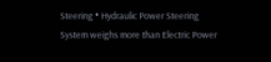Steering • Hydraulic Power Steering System weighs more than Electric Power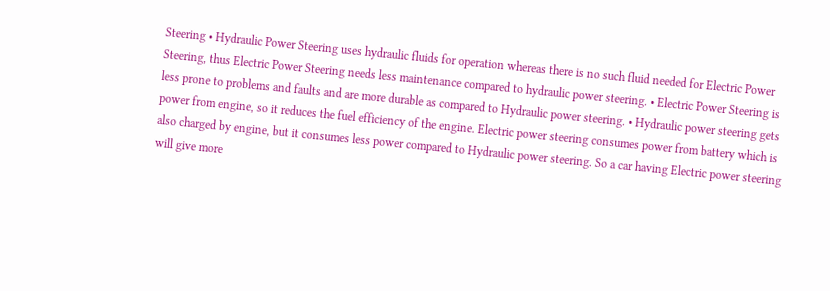Steering • Hydraulic Power Steering uses hydraulic fluids for operation whereas there is no such fluid needed for Electric Power Steering, thus Electric Power Steering needs less maintenance compared to hydraulic power steering. • Electric Power Steering is less prone to problems and faults and are more durable as compared to Hydraulic power steering. • Hydraulic power steering gets power from engine, so it reduces the fuel efficiency of the engine. Electric power steering consumes power from battery which is also charged by engine, but it consumes less power compared to Hydraulic power steering. So a car having Electric power steering will give more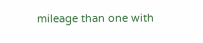mileage than one with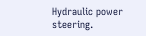Hydraulic power steering.